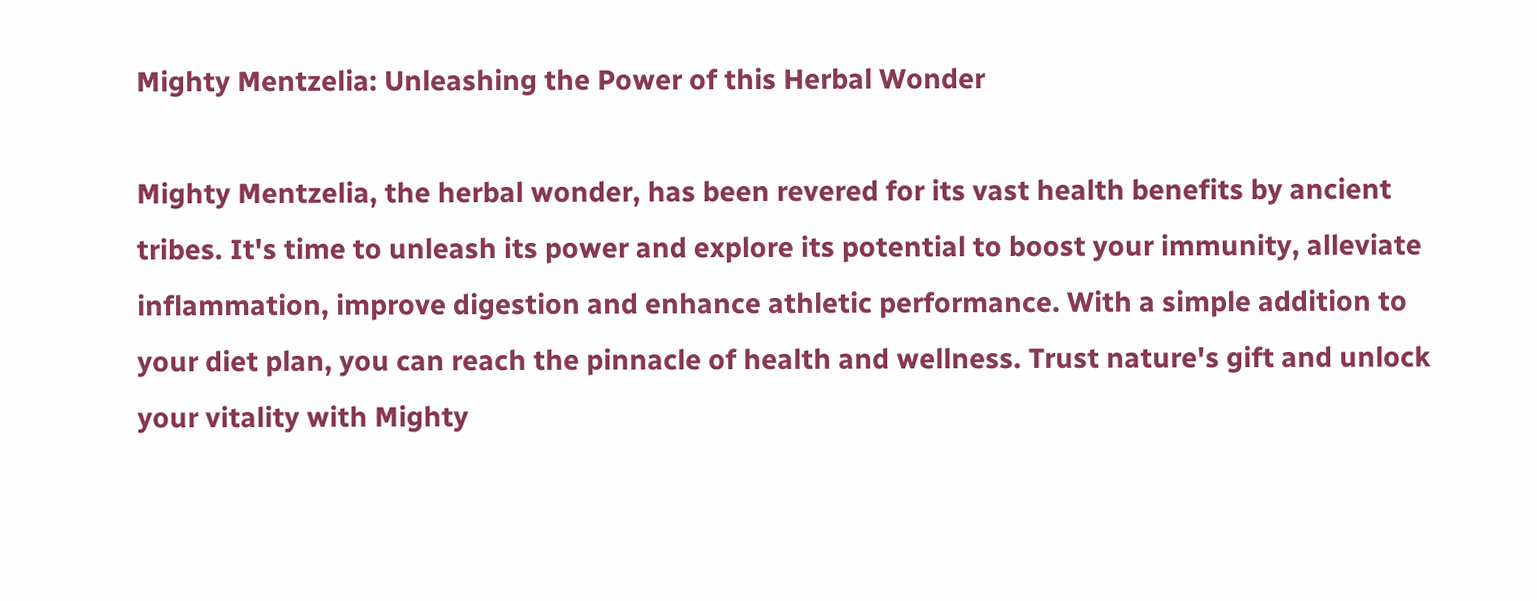Mighty Mentzelia: Unleashing the Power of this Herbal Wonder

Mighty Mentzelia, the herbal wonder, has been revered for its vast health benefits by ancient tribes. It's time to unleash its power and explore its potential to boost your immunity, alleviate inflammation, improve digestion and enhance athletic performance. With a simple addition to your diet plan, you can reach the pinnacle of health and wellness. Trust nature's gift and unlock your vitality with Mighty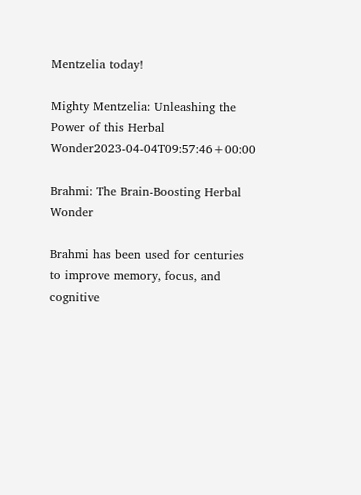Mentzelia today!

Mighty Mentzelia: Unleashing the Power of this Herbal Wonder2023-04-04T09:57:46+00:00

Brahmi: The Brain-Boosting Herbal Wonder

Brahmi has been used for centuries to improve memory, focus, and cognitive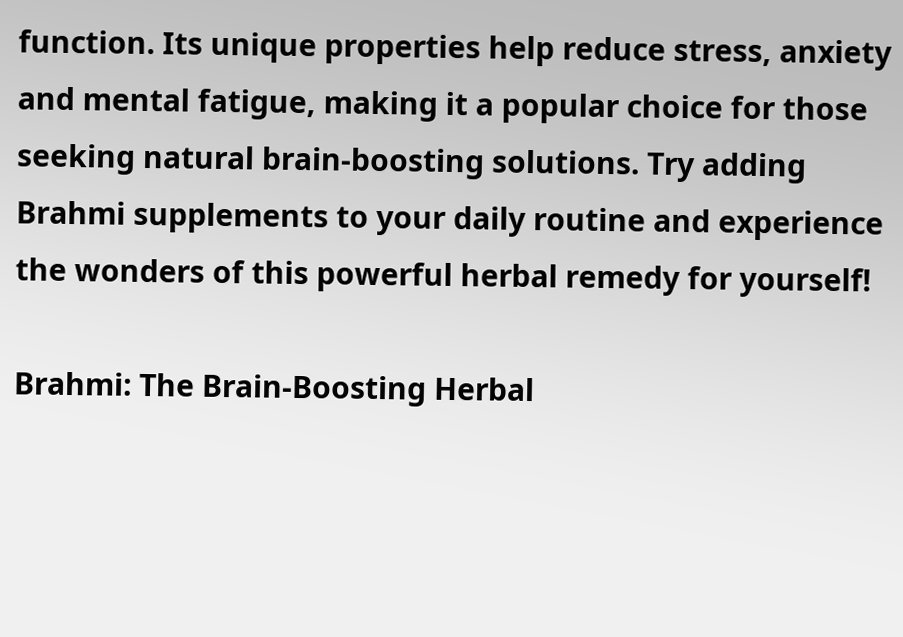function. Its unique properties help reduce stress, anxiety and mental fatigue, making it a popular choice for those seeking natural brain-boosting solutions. Try adding Brahmi supplements to your daily routine and experience the wonders of this powerful herbal remedy for yourself!

Brahmi: The Brain-Boosting Herbal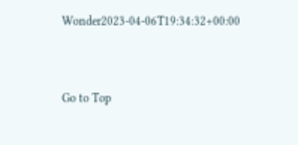Wonder2023-04-06T19:34:32+00:00


Go to Top